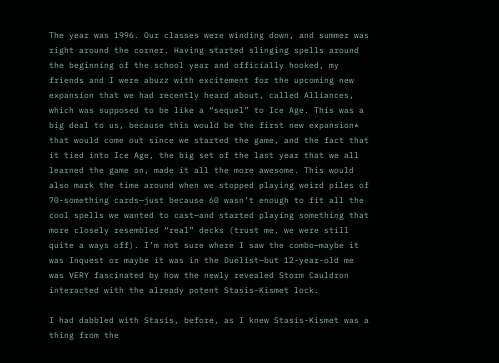The year was 1996. Our classes were winding down, and summer was right around the corner. Having started slinging spells around the beginning of the school year and officially hooked, my friends and I were abuzz with excitement for the upcoming new expansion that we had recently heard about, called Alliances, which was supposed to be like a “sequel” to Ice Age. This was a big deal to us, because this would be the first new expansion* that would come out since we started the game, and the fact that it tied into Ice Age, the big set of the last year that we all learned the game on, made it all the more awesome. This would also mark the time around when we stopped playing weird piles of 70-something cards—just because 60 wasn’t enough to fit all the cool spells we wanted to cast—and started playing something that more closely resembled “real” decks (trust me, we were still quite a ways off). I’m not sure where I saw the combo—maybe it was Inquest or maybe it was in the Duelist—but 12-year-old me was VERY fascinated by how the newly revealed Storm Cauldron interacted with the already potent Stasis-Kismet lock.

I had dabbled with Stasis, before, as I knew Stasis-Kismet was a thing from the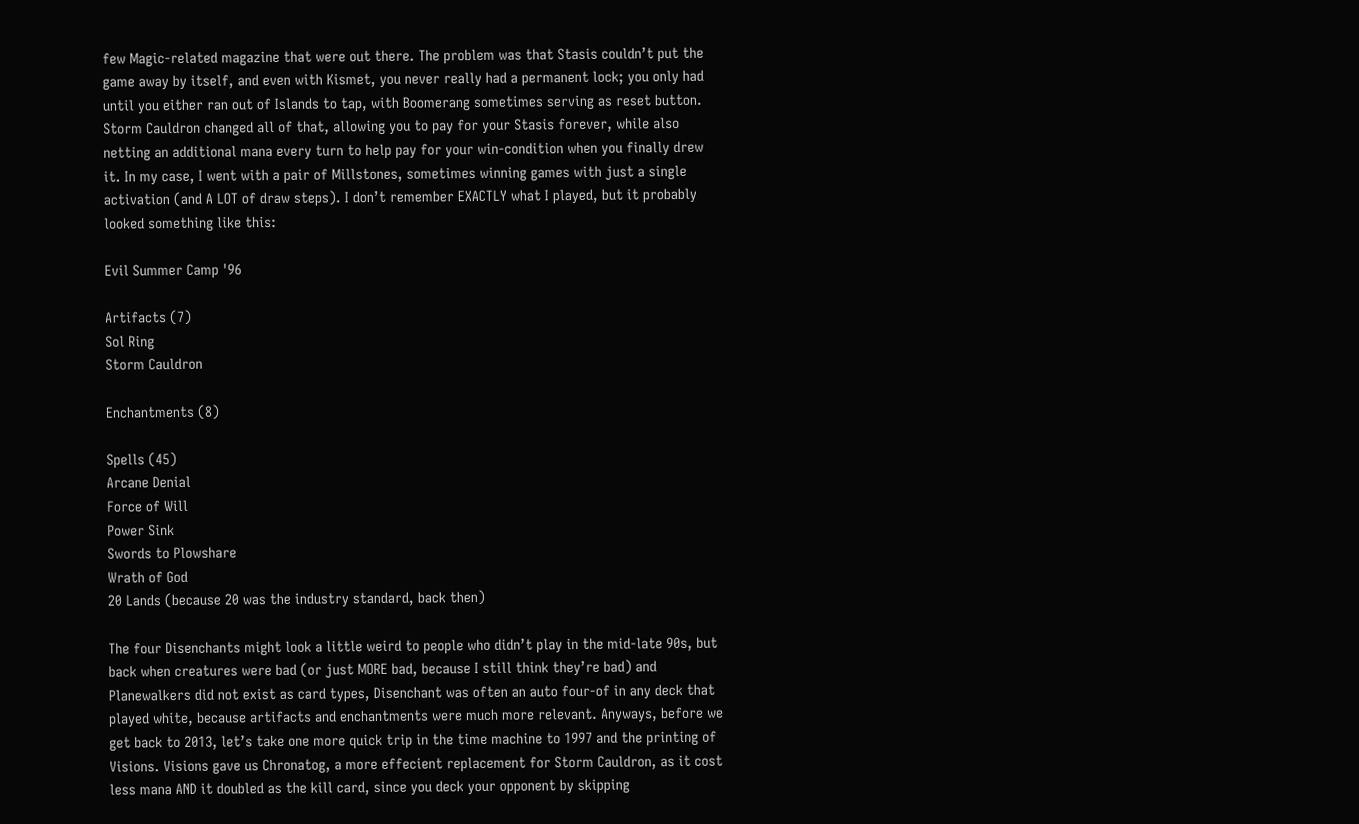few Magic-related magazine that were out there. The problem was that Stasis couldn’t put the game away by itself, and even with Kismet, you never really had a permanent lock; you only had until you either ran out of Islands to tap, with Boomerang sometimes serving as reset button. Storm Cauldron changed all of that, allowing you to pay for your Stasis forever, while also netting an additional mana every turn to help pay for your win-condition when you finally drew it. In my case, I went with a pair of Millstones, sometimes winning games with just a single activation (and A LOT of draw steps). I don’t remember EXACTLY what I played, but it probably looked something like this:

Evil Summer Camp '96

Artifacts (7)
Sol Ring
Storm Cauldron

Enchantments (8)

Spells (45)
Arcane Denial
Force of Will
Power Sink
Swords to Plowshare
Wrath of God
20 Lands (because 20 was the industry standard, back then)

The four Disenchants might look a little weird to people who didn’t play in the mid-late 90s, but back when creatures were bad (or just MORE bad, because I still think they’re bad) and Planewalkers did not exist as card types, Disenchant was often an auto four-of in any deck that played white, because artifacts and enchantments were much more relevant. Anyways, before we get back to 2013, let’s take one more quick trip in the time machine to 1997 and the printing of Visions. Visions gave us Chronatog, a more effecient replacement for Storm Cauldron, as it cost less mana AND it doubled as the kill card, since you deck your opponent by skipping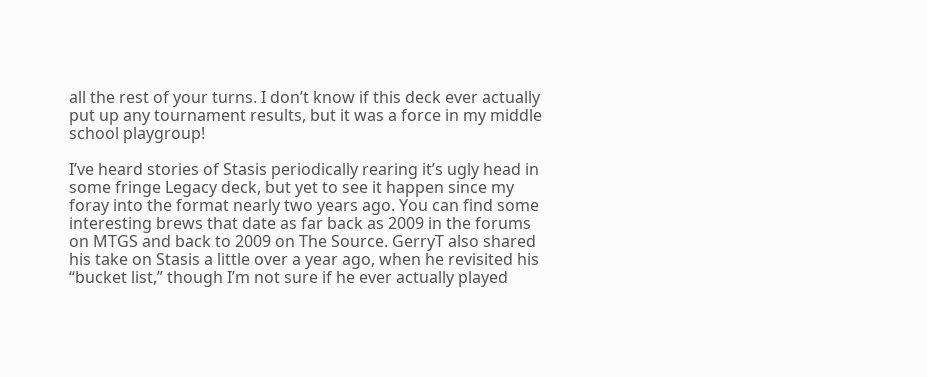all the rest of your turns. I don’t know if this deck ever actually put up any tournament results, but it was a force in my middle school playgroup!

I’ve heard stories of Stasis periodically rearing it’s ugly head in some fringe Legacy deck, but yet to see it happen since my foray into the format nearly two years ago. You can find some interesting brews that date as far back as 2009 in the forums on MTGS and back to 2009 on The Source. GerryT also shared his take on Stasis a little over a year ago, when he revisited his “bucket list,” though I’m not sure if he ever actually played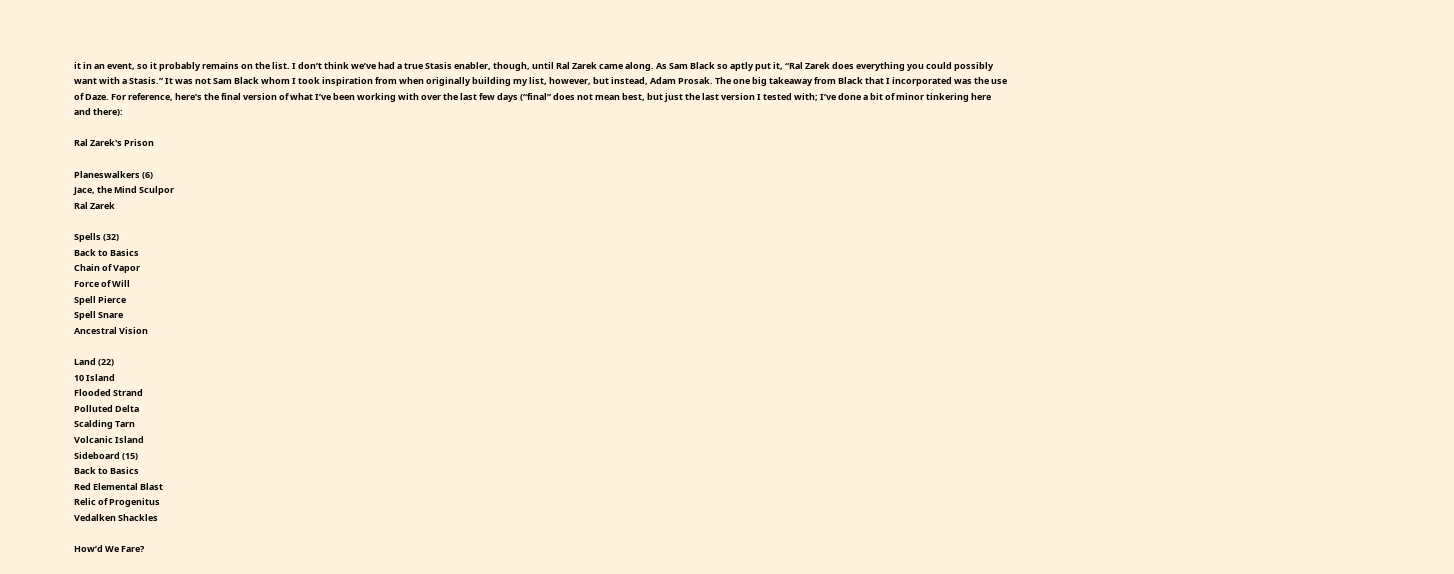it in an event, so it probably remains on the list. I don’t think we’ve had a true Stasis enabler, though, until Ral Zarek came along. As Sam Black so aptly put it, “Ral Zarek does everything you could possibly want with a Stasis.” It was not Sam Black whom I took inspiration from when originally building my list, however, but instead, Adam Prosak. The one big takeaway from Black that I incorporated was the use of Daze. For reference, here’s the final version of what I’ve been working with over the last few days (“final” does not mean best, but just the last version I tested with; I’ve done a bit of minor tinkering here and there):

Ral Zarek's Prison

Planeswalkers (6)
Jace, the Mind Sculpor
Ral Zarek

Spells (32)
Back to Basics
Chain of Vapor
Force of Will
Spell Pierce
Spell Snare
Ancestral Vision

Land (22)
10 Island
Flooded Strand
Polluted Delta
Scalding Tarn
Volcanic Island
Sideboard (15)
Back to Basics
Red Elemental Blast
Relic of Progenitus
Vedalken Shackles

How’d We Fare?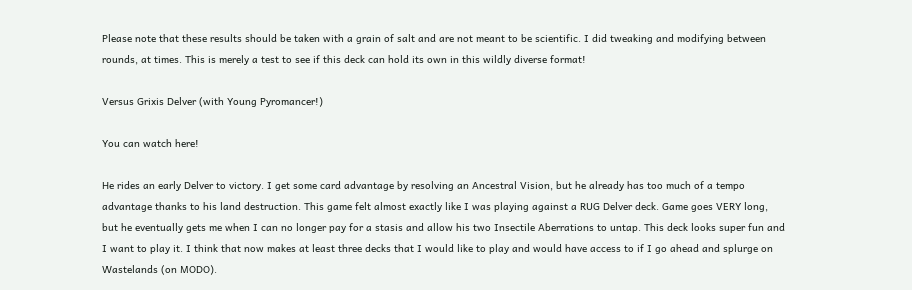Please note that these results should be taken with a grain of salt and are not meant to be scientific. I did tweaking and modifying between rounds, at times. This is merely a test to see if this deck can hold its own in this wildly diverse format!

Versus Grixis Delver (with Young Pyromancer!)

You can watch here!

He rides an early Delver to victory. I get some card advantage by resolving an Ancestral Vision, but he already has too much of a tempo advantage thanks to his land destruction. This game felt almost exactly like I was playing against a RUG Delver deck. Game goes VERY long, but he eventually gets me when I can no longer pay for a stasis and allow his two Insectile Aberrations to untap. This deck looks super fun and I want to play it. I think that now makes at least three decks that I would like to play and would have access to if I go ahead and splurge on Wastelands (on MODO).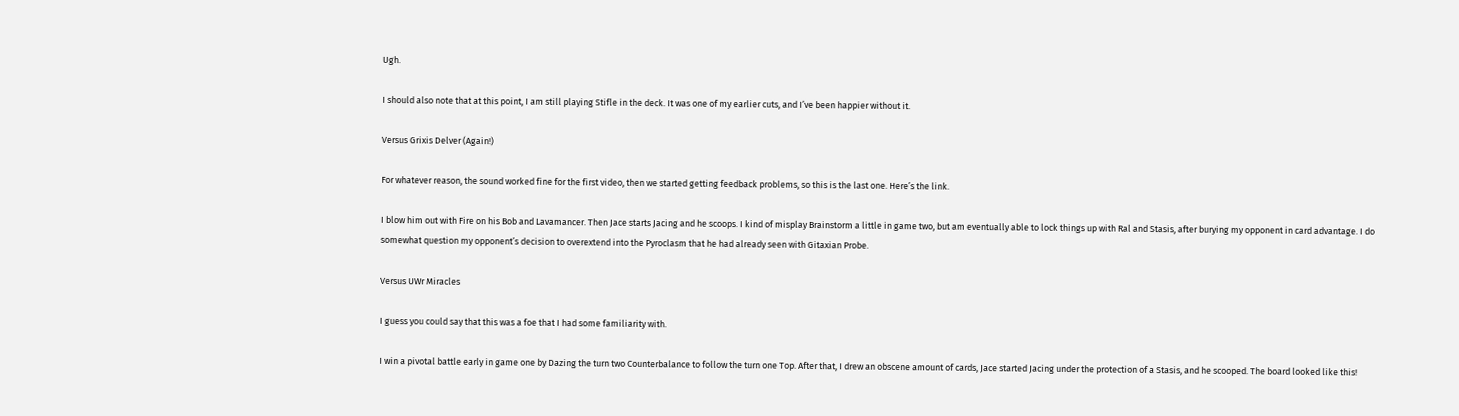Ugh.

I should also note that at this point, I am still playing Stifle in the deck. It was one of my earlier cuts, and I’ve been happier without it.

Versus Grixis Delver (Again!)

For whatever reason, the sound worked fine for the first video, then we started getting feedback problems, so this is the last one. Here’s the link.

I blow him out with Fire on his Bob and Lavamancer. Then Jace starts Jacing and he scoops. I kind of misplay Brainstorm a little in game two, but am eventually able to lock things up with Ral and Stasis, after burying my opponent in card advantage. I do somewhat question my opponent’s decision to overextend into the Pyroclasm that he had already seen with Gitaxian Probe.

Versus UWr Miracles

I guess you could say that this was a foe that I had some familiarity with.

I win a pivotal battle early in game one by Dazing the turn two Counterbalance to follow the turn one Top. After that, I drew an obscene amount of cards, Jace started Jacing under the protection of a Stasis, and he scooped. The board looked like this!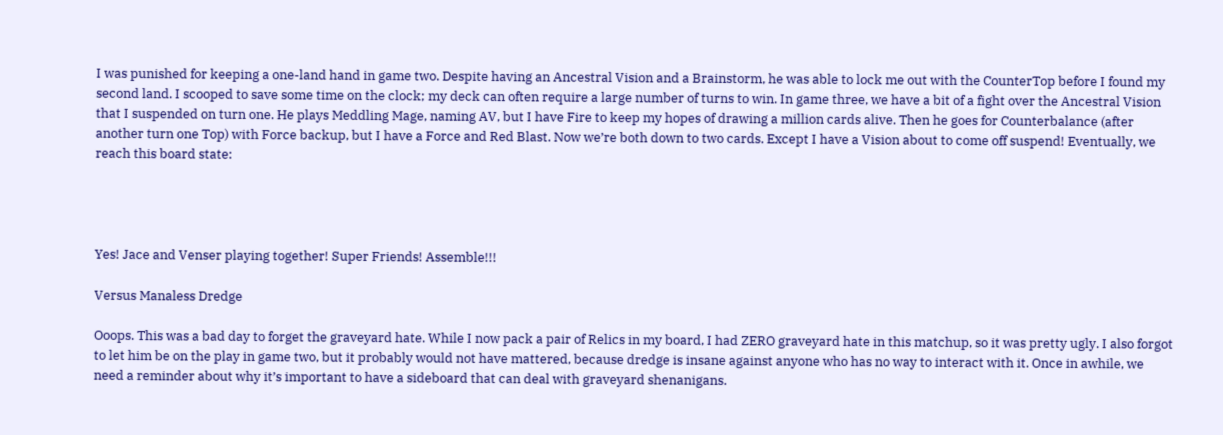I was punished for keeping a one-land hand in game two. Despite having an Ancestral Vision and a Brainstorm, he was able to lock me out with the CounterTop before I found my second land. I scooped to save some time on the clock; my deck can often require a large number of turns to win. In game three, we have a bit of a fight over the Ancestral Vision that I suspended on turn one. He plays Meddling Mage, naming AV, but I have Fire to keep my hopes of drawing a million cards alive. Then he goes for Counterbalance (after another turn one Top) with Force backup, but I have a Force and Red Blast. Now we’re both down to two cards. Except I have a Vision about to come off suspend! Eventually, we reach this board state:




Yes! Jace and Venser playing together! Super Friends! Assemble!!!

Versus Manaless Dredge

Ooops. This was a bad day to forget the graveyard hate. While I now pack a pair of Relics in my board, I had ZERO graveyard hate in this matchup, so it was pretty ugly. I also forgot to let him be on the play in game two, but it probably would not have mattered, because dredge is insane against anyone who has no way to interact with it. Once in awhile, we need a reminder about why it’s important to have a sideboard that can deal with graveyard shenanigans.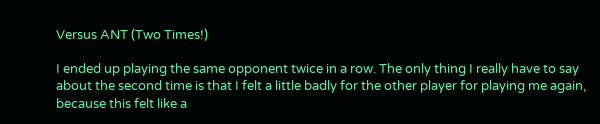Versus ANT (Two Times!)

I ended up playing the same opponent twice in a row. The only thing I really have to say about the second time is that I felt a little badly for the other player for playing me again, because this felt like a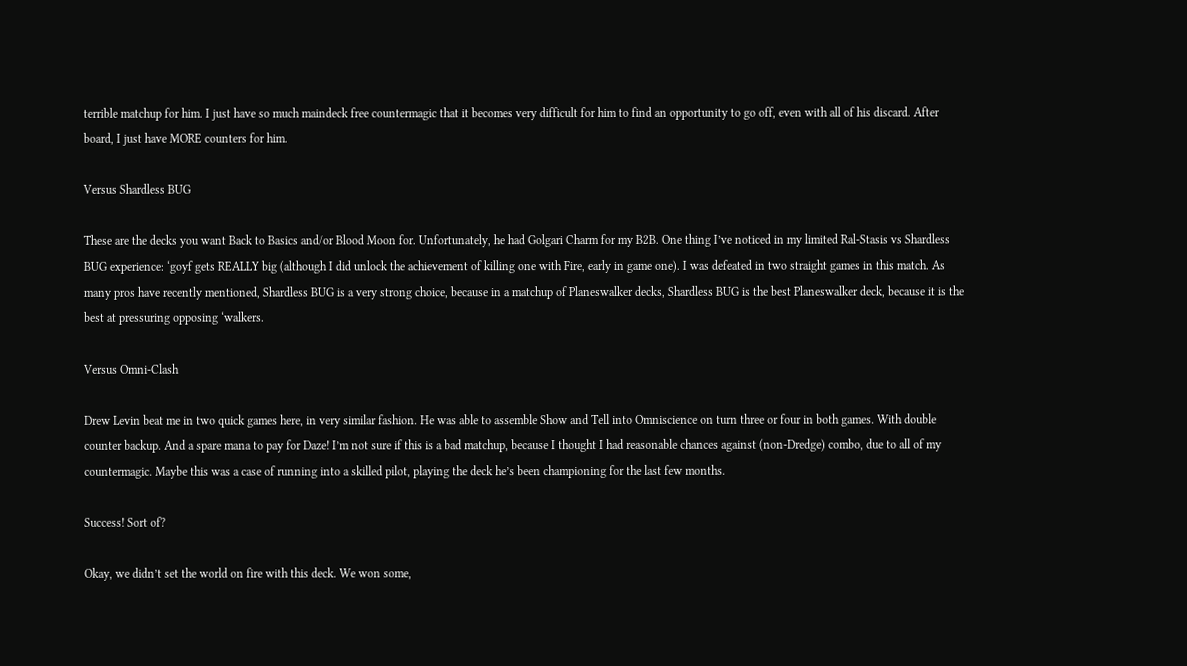terrible matchup for him. I just have so much maindeck free countermagic that it becomes very difficult for him to find an opportunity to go off, even with all of his discard. After board, I just have MORE counters for him.

Versus Shardless BUG

These are the decks you want Back to Basics and/or Blood Moon for. Unfortunately, he had Golgari Charm for my B2B. One thing I’ve noticed in my limited Ral-Stasis vs Shardless BUG experience: ‘goyf gets REALLY big (although I did unlock the achievement of killing one with Fire, early in game one). I was defeated in two straight games in this match. As many pros have recently mentioned, Shardless BUG is a very strong choice, because in a matchup of Planeswalker decks, Shardless BUG is the best Planeswalker deck, because it is the best at pressuring opposing ‘walkers.

Versus Omni-Clash

Drew Levin beat me in two quick games here, in very similar fashion. He was able to assemble Show and Tell into Omniscience on turn three or four in both games. With double counter backup. And a spare mana to pay for Daze! I’m not sure if this is a bad matchup, because I thought I had reasonable chances against (non-Dredge) combo, due to all of my countermagic. Maybe this was a case of running into a skilled pilot, playing the deck he’s been championing for the last few months.

Success! Sort of?

Okay, we didn’t set the world on fire with this deck. We won some,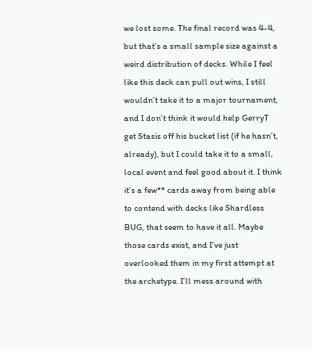we lost some. The final record was 4-4, but that’s a small sample size against a weird distribution of decks. While I feel like this deck can pull out wins, I still wouldn’t take it to a major tournament, and I don’t think it would help GerryT get Stasis off his bucket list (if he hasn’t, already), but I could take it to a small, local event and feel good about it. I think it’s a few** cards away from being able to contend with decks like Shardless BUG, that seem to have it all. Maybe those cards exist, and I’ve just overlooked them in my first attempt at the archetype. I’ll mess around with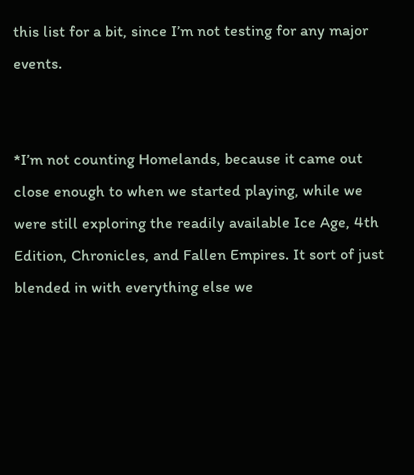this list for a bit, since I’m not testing for any major events.


*I’m not counting Homelands, because it came out close enough to when we started playing, while we were still exploring the readily available Ice Age, 4th Edition, Chronicles, and Fallen Empires. It sort of just blended in with everything else we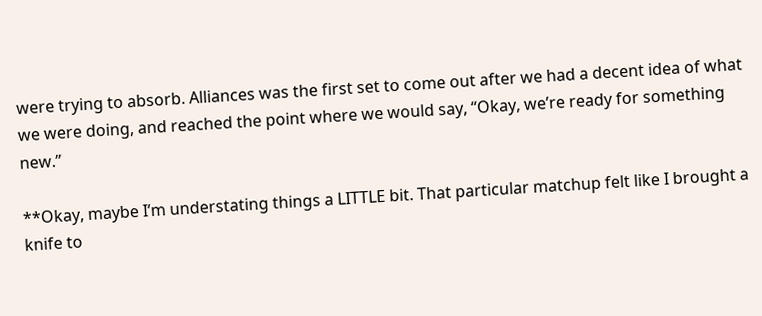were trying to absorb. Alliances was the first set to come out after we had a decent idea of what we were doing, and reached the point where we would say, “Okay, we’re ready for something new.”

**Okay, maybe I’m understating things a LITTLE bit. That particular matchup felt like I brought a knife to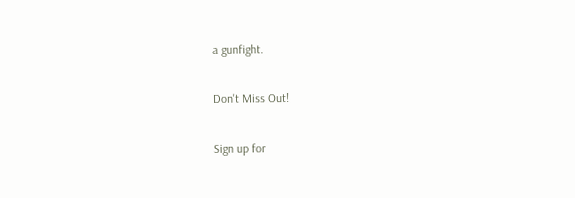a gunfight.

Don't Miss Out!

Sign up for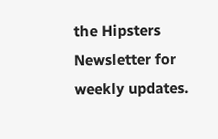the Hipsters Newsletter for weekly updates.